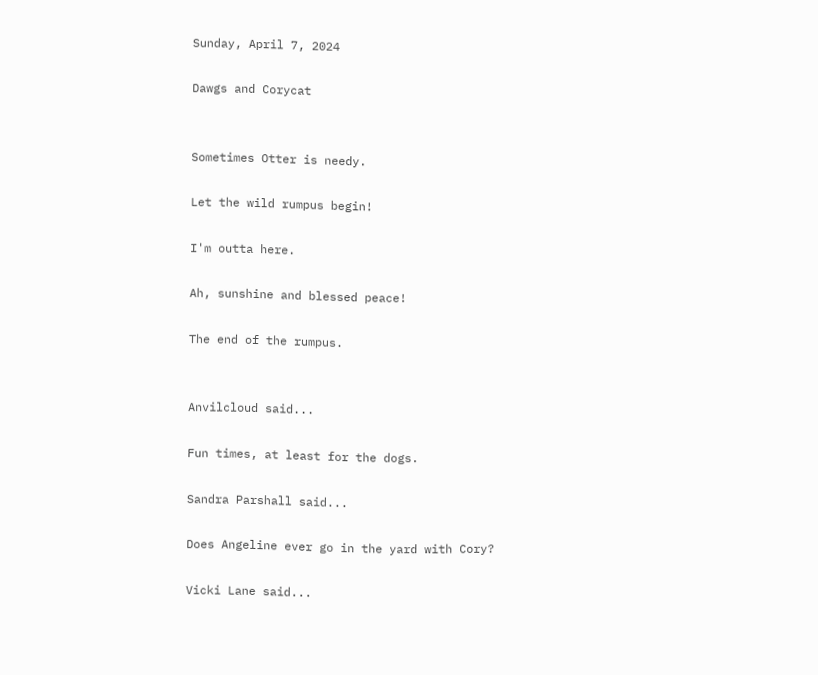Sunday, April 7, 2024

Dawgs and Corycat


Sometimes Otter is needy.

Let the wild rumpus begin!

I'm outta here.

Ah, sunshine and blessed peace!

The end of the rumpus.


Anvilcloud said...

Fun times, at least for the dogs.

Sandra Parshall said...

Does Angeline ever go in the yard with Cory?

Vicki Lane said...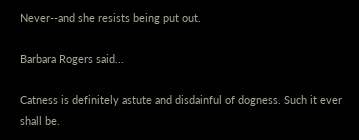Never--and she resists being put out.

Barbara Rogers said...

Catness is definitely astute and disdainful of dogness. Such it ever shall be.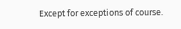Except for exceptions of course.